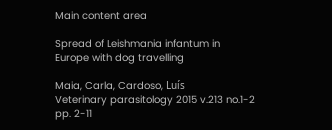Main content area

Spread of Leishmania infantum in Europe with dog travelling

Maia, Carla, Cardoso, Luís
Veterinary parasitology 2015 v.213 no.1-2 pp. 2-11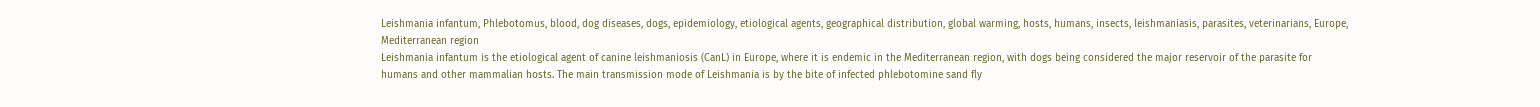Leishmania infantum, Phlebotomus, blood, dog diseases, dogs, epidemiology, etiological agents, geographical distribution, global warming, hosts, humans, insects, leishmaniasis, parasites, veterinarians, Europe, Mediterranean region
Leishmania infantum is the etiological agent of canine leishmaniosis (CanL) in Europe, where it is endemic in the Mediterranean region, with dogs being considered the major reservoir of the parasite for humans and other mammalian hosts. The main transmission mode of Leishmania is by the bite of infected phlebotomine sand fly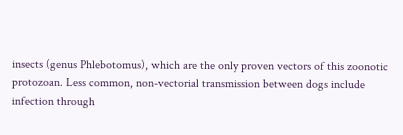insects (genus Phlebotomus), which are the only proven vectors of this zoonotic protozoan. Less common, non-vectorial transmission between dogs include infection through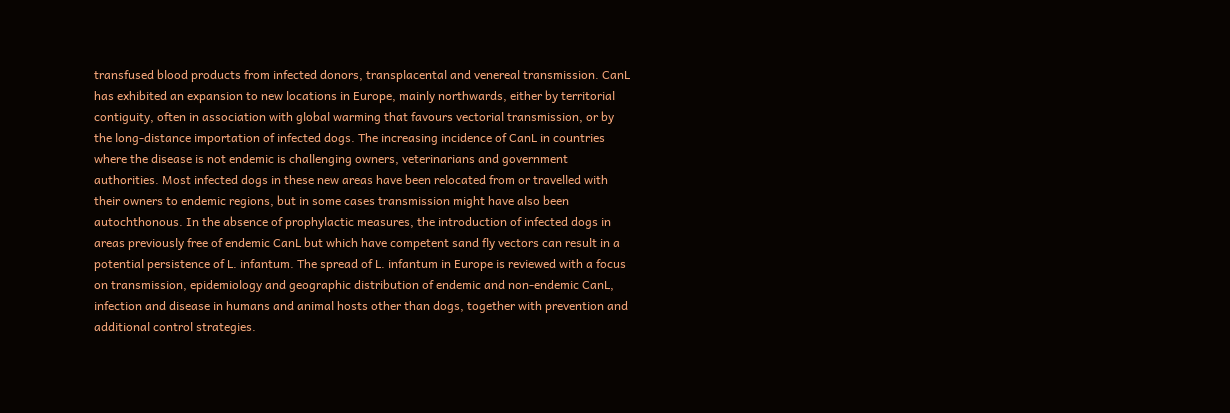transfused blood products from infected donors, transplacental and venereal transmission. CanL has exhibited an expansion to new locations in Europe, mainly northwards, either by territorial contiguity, often in association with global warming that favours vectorial transmission, or by the long-distance importation of infected dogs. The increasing incidence of CanL in countries where the disease is not endemic is challenging owners, veterinarians and government authorities. Most infected dogs in these new areas have been relocated from or travelled with their owners to endemic regions, but in some cases transmission might have also been autochthonous. In the absence of prophylactic measures, the introduction of infected dogs in areas previously free of endemic CanL but which have competent sand fly vectors can result in a potential persistence of L. infantum. The spread of L. infantum in Europe is reviewed with a focus on transmission, epidemiology and geographic distribution of endemic and non-endemic CanL, infection and disease in humans and animal hosts other than dogs, together with prevention and additional control strategies.